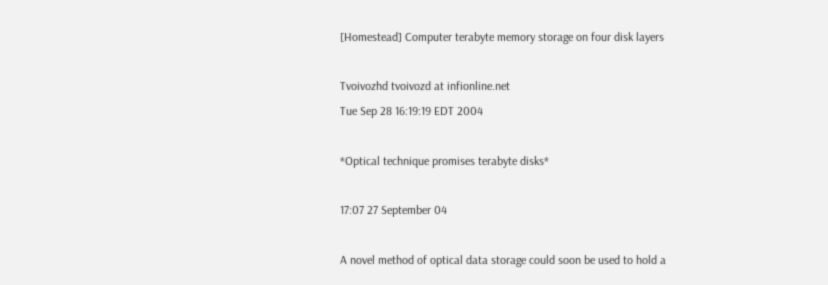[Homestead] Computer terabyte memory storage on four disk layers

Tvoivozhd tvoivozd at infionline.net
Tue Sep 28 16:19:19 EDT 2004

*Optical technique promises terabyte disks*

17:07 27 September 04

A novel method of optical data storage could soon be used to hold a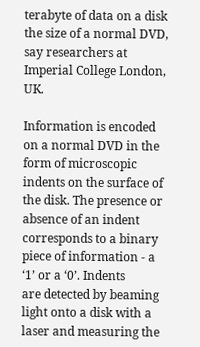terabyte of data on a disk the size of a normal DVD, say researchers at
Imperial College London, UK.

Information is encoded on a normal DVD in the form of microscopic
indents on the surface of the disk. The presence or absence of an indent
corresponds to a binary piece of information - a ‘1’ or a ‘0’. Indents
are detected by beaming light onto a disk with a laser and measuring the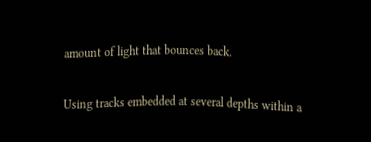amount of light that bounces back.

Using tracks embedded at several depths within a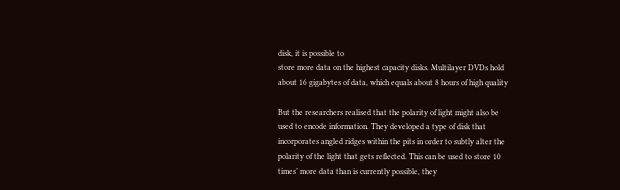disk, it is possible to
store more data on the highest capacity disks. Multilayer DVDs hold
about 16 gigabytes of data, which equals about 8 hours of high quality

But the researchers realised that the polarity of light might also be
used to encode information. They developed a type of disk that
incorporates angled ridges within the pits in order to subtly alter the
polarity of the light that gets reflected. This can be used to store 10
times’ more data than is currently possible, they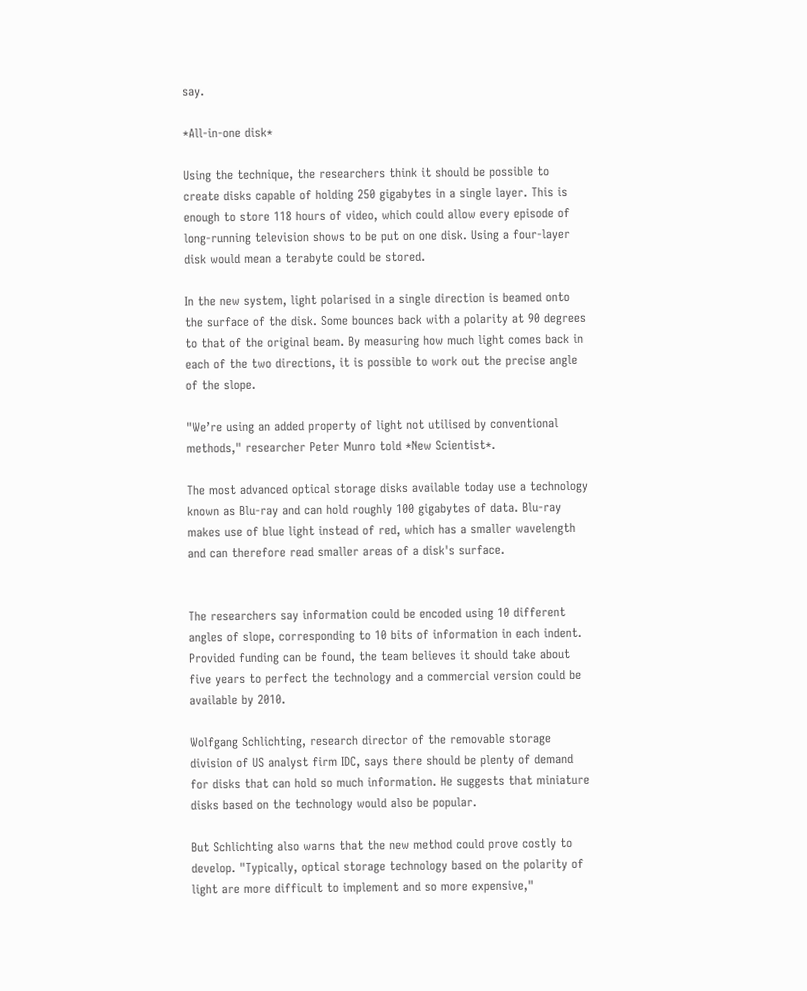say.

*All-in-one disk*

Using the technique, the researchers think it should be possible to
create disks capable of holding 250 gigabytes in a single layer. This is
enough to store 118 hours of video, which could allow every episode of
long-running television shows to be put on one disk. Using a four-layer
disk would mean a terabyte could be stored.

In the new system, light polarised in a single direction is beamed onto
the surface of the disk. Some bounces back with a polarity at 90 degrees
to that of the original beam. By measuring how much light comes back in
each of the two directions, it is possible to work out the precise angle
of the slope.

"We’re using an added property of light not utilised by conventional
methods," researcher Peter Munro told *New Scientist*.

The most advanced optical storage disks available today use a technology
known as Blu-ray and can hold roughly 100 gigabytes of data. Blu-ray
makes use of blue light instead of red, which has a smaller wavelength
and can therefore read smaller areas of a disk's surface.


The researchers say information could be encoded using 10 different
angles of slope, corresponding to 10 bits of information in each indent.
Provided funding can be found, the team believes it should take about
five years to perfect the technology and a commercial version could be
available by 2010.

Wolfgang Schlichting, research director of the removable storage
division of US analyst firm IDC, says there should be plenty of demand
for disks that can hold so much information. He suggests that miniature
disks based on the technology would also be popular.

But Schlichting also warns that the new method could prove costly to
develop. "Typically, optical storage technology based on the polarity of
light are more difficult to implement and so more expensive,"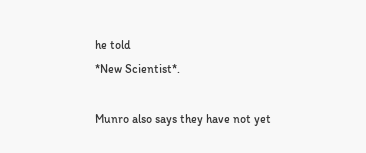he told
*New Scientist*.

Munro also says they have not yet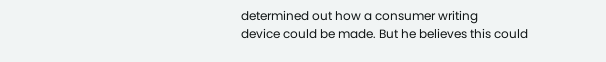determined out how a consumer writing
device could be made. But he believes this could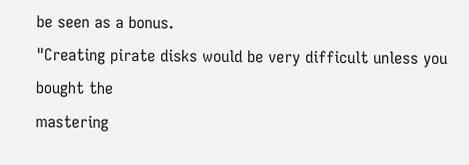be seen as a bonus.
"Creating pirate disks would be very difficult unless you bought the
mastering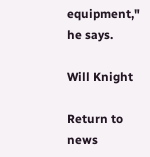equipment," he says.

Will Knight

Return to news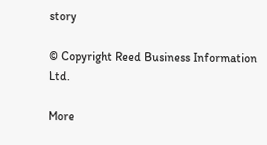story

© Copyright Reed Business Information Ltd.

More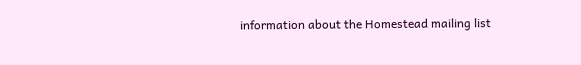information about the Homestead mailing list